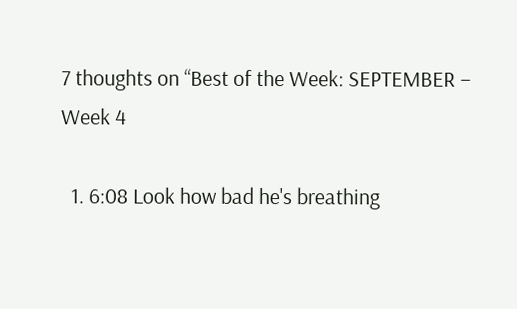7 thoughts on “Best of the Week: SEPTEMBER – Week 4

  1. 6:08 Look how bad he's breathing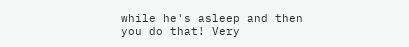while he's asleep and then you do that! Very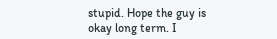stupid. Hope the guy is okay long term. I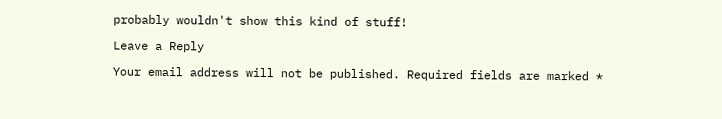probably wouldn't show this kind of stuff!

Leave a Reply

Your email address will not be published. Required fields are marked *